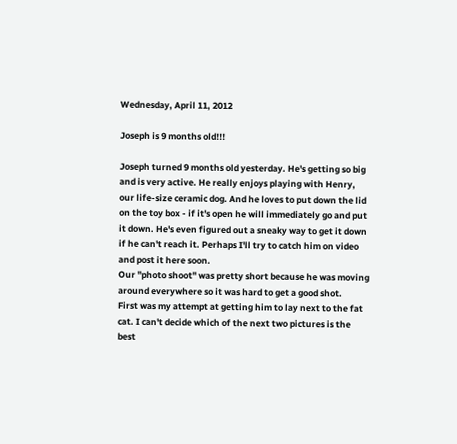Wednesday, April 11, 2012

Joseph is 9 months old!!!

Joseph turned 9 months old yesterday. He's getting so big and is very active. He really enjoys playing with Henry, our life-size ceramic dog. And he loves to put down the lid on the toy box - if it's open he will immediately go and put it down. He's even figured out a sneaky way to get it down if he can't reach it. Perhaps I'll try to catch him on video and post it here soon.
Our "photo shoot" was pretty short because he was moving around everywhere so it was hard to get a good shot.
First was my attempt at getting him to lay next to the fat cat. I can't decide which of the next two pictures is the best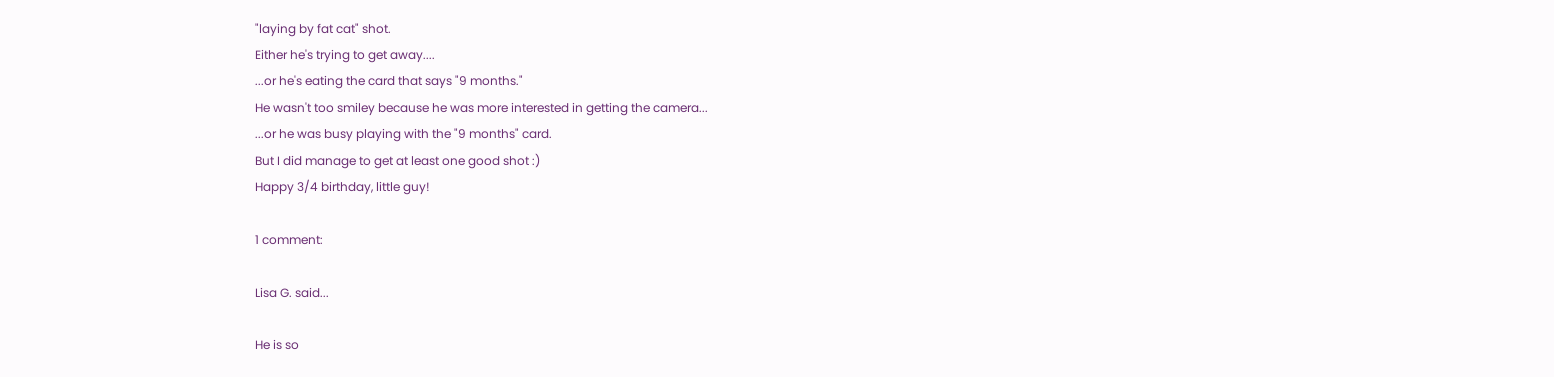"laying by fat cat" shot.
Either he's trying to get away....
...or he's eating the card that says "9 months."
He wasn't too smiley because he was more interested in getting the camera...
...or he was busy playing with the "9 months" card.
But I did manage to get at least one good shot :)
Happy 3/4 birthday, little guy!

1 comment:

Lisa G. said...

He is so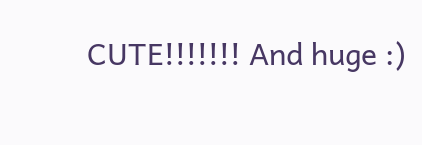CUTE!!!!!!! And huge :)